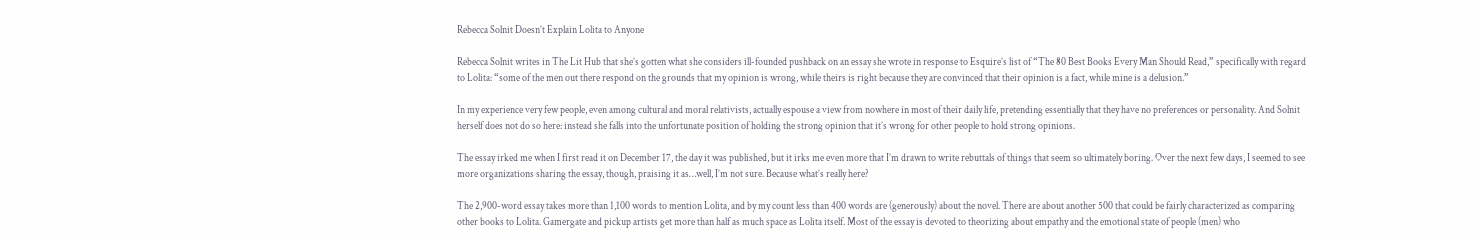Rebecca Solnit Doesn’t Explain Lolita to Anyone

Rebecca Solnit writes in The Lit Hub that she’s gotten what she considers ill-founded pushback on an essay she wrote in response to Esquire’s list of “The 80 Best Books Every Man Should Read,” specifically with regard to Lolita: “some of the men out there respond on the grounds that my opinion is wrong, while theirs is right because they are convinced that their opinion is a fact, while mine is a delusion.”

In my experience very few people, even among cultural and moral relativists, actually espouse a view from nowhere in most of their daily life, pretending essentially that they have no preferences or personality. And Solnit herself does not do so here: instead she falls into the unfortunate position of holding the strong opinion that it’s wrong for other people to hold strong opinions.

The essay irked me when I first read it on December 17, the day it was published, but it irks me even more that I’m drawn to write rebuttals of things that seem so ultimately boring. Over the next few days, I seemed to see more organizations sharing the essay, though, praising it as…well, I’m not sure. Because what’s really here?

The 2,900-word essay takes more than 1,100 words to mention Lolita, and by my count less than 400 words are (generously) about the novel. There are about another 500 that could be fairly characterized as comparing other books to Lolita. Gamergate and pickup artists get more than half as much space as Lolita itself. Most of the essay is devoted to theorizing about empathy and the emotional state of people (men) who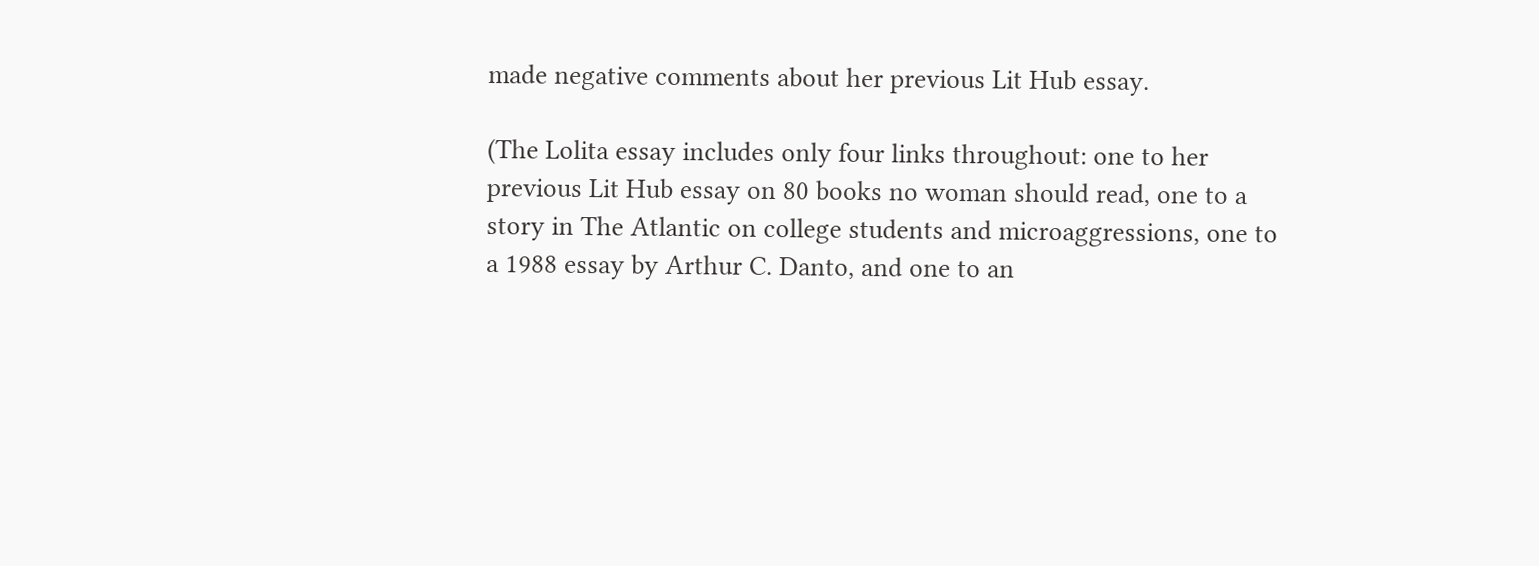made negative comments about her previous Lit Hub essay.

(The Lolita essay includes only four links throughout: one to her previous Lit Hub essay on 80 books no woman should read, one to a story in The Atlantic on college students and microaggressions, one to a 1988 essay by Arthur C. Danto, and one to an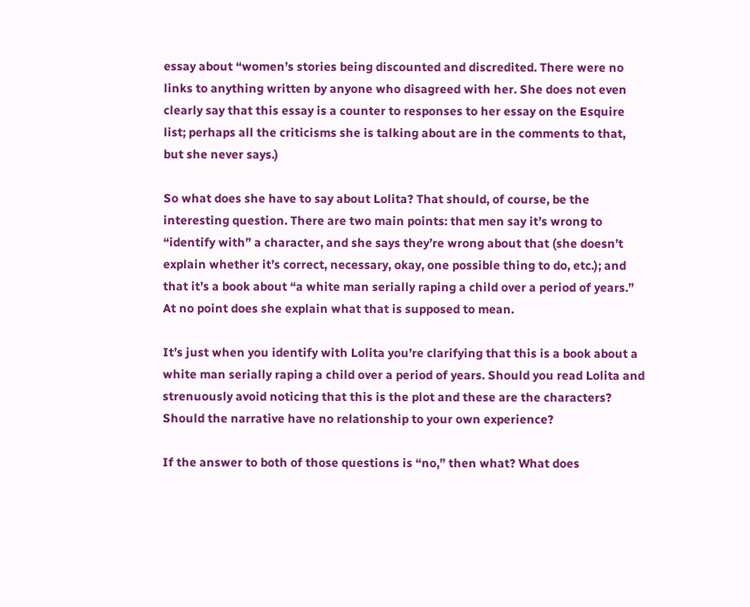essay about “women’s stories being discounted and discredited. There were no links to anything written by anyone who disagreed with her. She does not even clearly say that this essay is a counter to responses to her essay on the Esquire list; perhaps all the criticisms she is talking about are in the comments to that, but she never says.)

So what does she have to say about Lolita? That should, of course, be the interesting question. There are two main points: that men say it’s wrong to “identify with” a character, and she says they’re wrong about that (she doesn’t explain whether it’s correct, necessary, okay, one possible thing to do, etc.); and that it’s a book about “a white man serially raping a child over a period of years.” At no point does she explain what that is supposed to mean.

It’s just when you identify with Lolita you’re clarifying that this is a book about a white man serially raping a child over a period of years. Should you read Lolita and strenuously avoid noticing that this is the plot and these are the characters? Should the narrative have no relationship to your own experience?

If the answer to both of those questions is “no,” then what? What does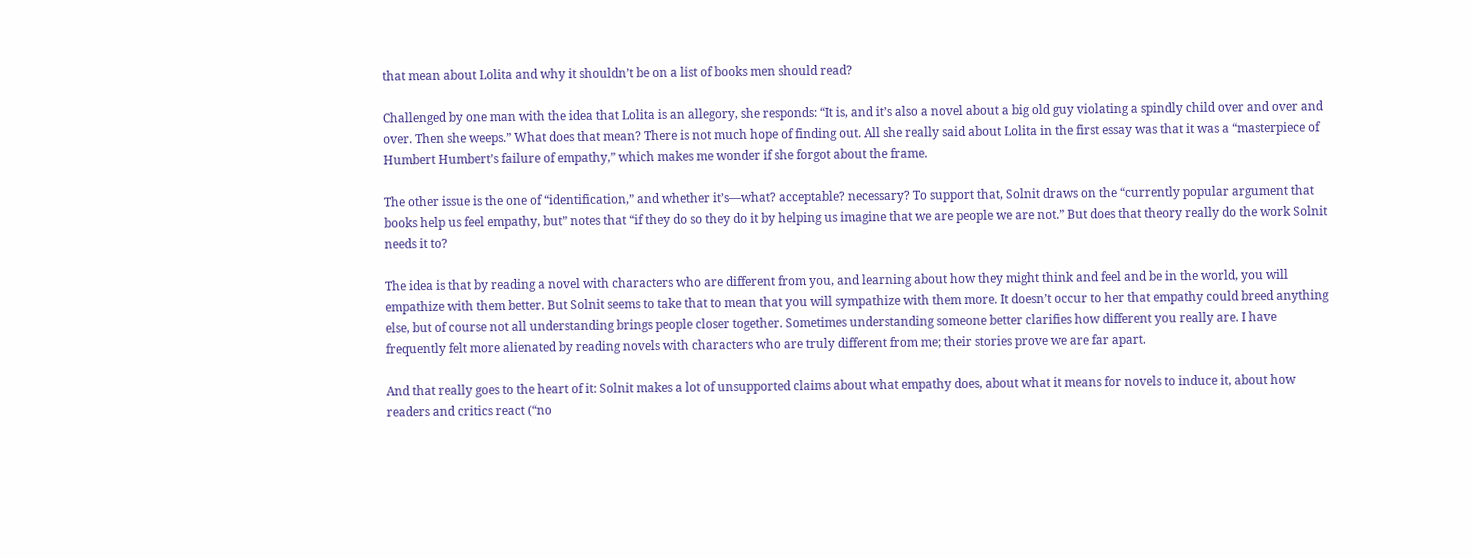that mean about Lolita and why it shouldn’t be on a list of books men should read?

Challenged by one man with the idea that Lolita is an allegory, she responds: “It is, and it’s also a novel about a big old guy violating a spindly child over and over and over. Then she weeps.” What does that mean? There is not much hope of finding out. All she really said about Lolita in the first essay was that it was a “masterpiece of Humbert Humbert’s failure of empathy,” which makes me wonder if she forgot about the frame.

The other issue is the one of “identification,” and whether it’s—what? acceptable? necessary? To support that, Solnit draws on the “currently popular argument that books help us feel empathy, but” notes that “if they do so they do it by helping us imagine that we are people we are not.” But does that theory really do the work Solnit needs it to?

The idea is that by reading a novel with characters who are different from you, and learning about how they might think and feel and be in the world, you will empathize with them better. But Solnit seems to take that to mean that you will sympathize with them more. It doesn’t occur to her that empathy could breed anything else, but of course not all understanding brings people closer together. Sometimes understanding someone better clarifies how different you really are. I have frequently felt more alienated by reading novels with characters who are truly different from me; their stories prove we are far apart.

And that really goes to the heart of it: Solnit makes a lot of unsupported claims about what empathy does, about what it means for novels to induce it, about how readers and critics react (“no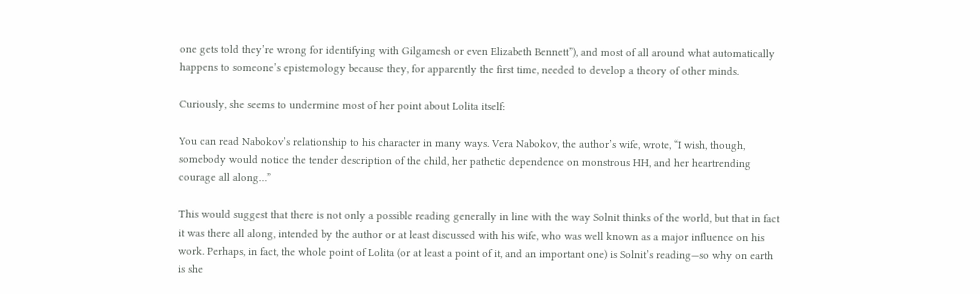one gets told they’re wrong for identifying with Gilgamesh or even Elizabeth Bennett”), and most of all around what automatically happens to someone’s epistemology because they, for apparently the first time, needed to develop a theory of other minds.

Curiously, she seems to undermine most of her point about Lolita itself:

You can read Nabokov’s relationship to his character in many ways. Vera Nabokov, the author’s wife, wrote, “I wish, though, somebody would notice the tender description of the child, her pathetic dependence on monstrous HH, and her heartrending courage all along…”

This would suggest that there is not only a possible reading generally in line with the way Solnit thinks of the world, but that in fact it was there all along, intended by the author or at least discussed with his wife, who was well known as a major influence on his work. Perhaps, in fact, the whole point of Lolita (or at least a point of it, and an important one) is Solnit’s reading—so why on earth is she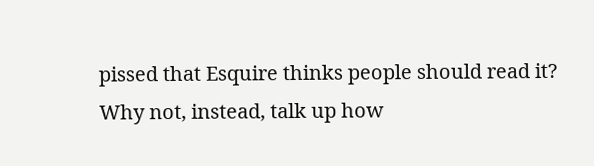pissed that Esquire thinks people should read it? Why not, instead, talk up how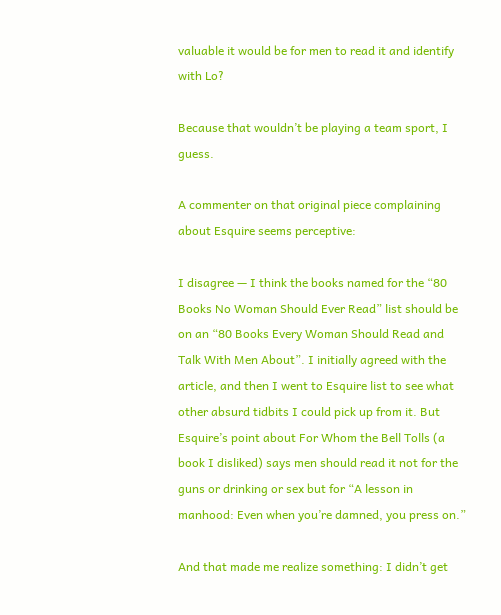valuable it would be for men to read it and identify with Lo?

Because that wouldn’t be playing a team sport, I guess.

A commenter on that original piece complaining about Esquire seems perceptive:

I disagree — I think the books named for the “80 Books No Woman Should Ever Read” list should be on an “80 Books Every Woman Should Read and Talk With Men About”. I initially agreed with the article, and then I went to Esquire list to see what other absurd tidbits I could pick up from it. But Esquire’s point about For Whom the Bell Tolls (a book I disliked) says men should read it not for the guns or drinking or sex but for “A lesson in manhood: Even when you’re damned, you press on.”

And that made me realize something: I didn’t get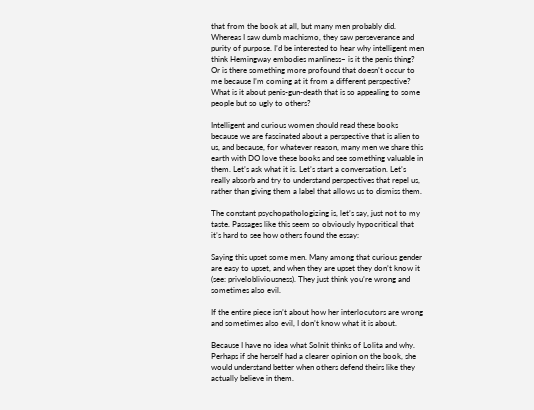that from the book at all, but many men probably did. Whereas I saw dumb machismo, they saw perseverance and purity of purpose. I’d be interested to hear why intelligent men think Hemingway embodies manliness– is it the penis thing? Or is there something more profound that doesn’t occur to me because I’m coming at it from a different perspective? What is it about penis-gun-death that is so appealing to some people but so ugly to others?

Intelligent and curious women should read these books because we are fascinated about a perspective that is alien to us, and because, for whatever reason, many men we share this earth with DO love these books and see something valuable in them. Let’s ask what it is. Let’s start a conversation. Let’s really absorb and try to understand perspectives that repel us, rather than giving them a label that allows us to dismiss them.

The constant psychopathologizing is, let’s say, just not to my taste. Passages like this seem so obviously hypocritical that it’s hard to see how others found the essay:

Saying this upset some men. Many among that curious gender are easy to upset, and when they are upset they don’t know it (see: privelobliviousness). They just think you’re wrong and sometimes also evil.

If the entire piece isn’t about how her interlocutors are wrong and sometimes also evil, I don’t know what it is about.

Because I have no idea what Solnit thinks of Lolita and why. Perhaps if she herself had a clearer opinion on the book, she would understand better when others defend theirs like they actually believe in them.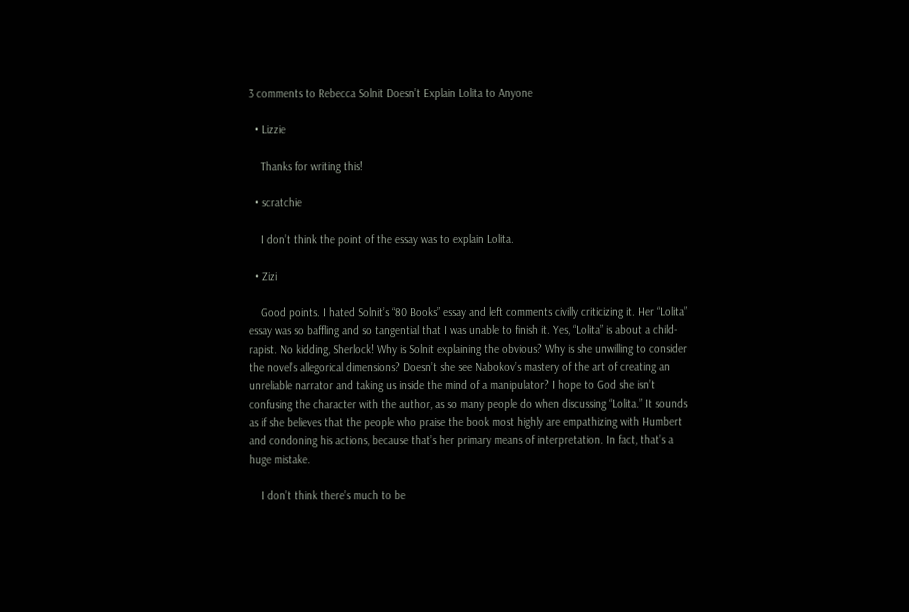3 comments to Rebecca Solnit Doesn’t Explain Lolita to Anyone

  • Lizzie

    Thanks for writing this!

  • scratchie

    I don’t think the point of the essay was to explain Lolita.

  • Zizi

    Good points. I hated Solnit’s “80 Books” essay and left comments civilly criticizing it. Her “Lolita” essay was so baffling and so tangential that I was unable to finish it. Yes, “Lolita” is about a child-rapist. No kidding, Sherlock! Why is Solnit explaining the obvious? Why is she unwilling to consider the novel’s allegorical dimensions? Doesn’t she see Nabokov’s mastery of the art of creating an unreliable narrator and taking us inside the mind of a manipulator? I hope to God she isn’t confusing the character with the author, as so many people do when discussing “Lolita.” It sounds as if she believes that the people who praise the book most highly are empathizing with Humbert and condoning his actions, because that’s her primary means of interpretation. In fact, that’s a huge mistake.

    I don’t think there’s much to be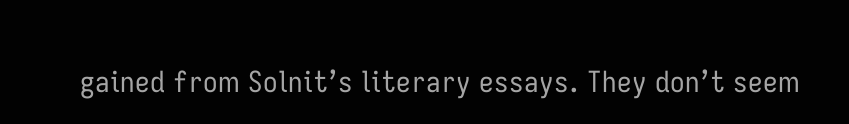gained from Solnit’s literary essays. They don’t seem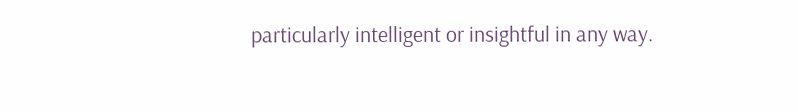particularly intelligent or insightful in any way.